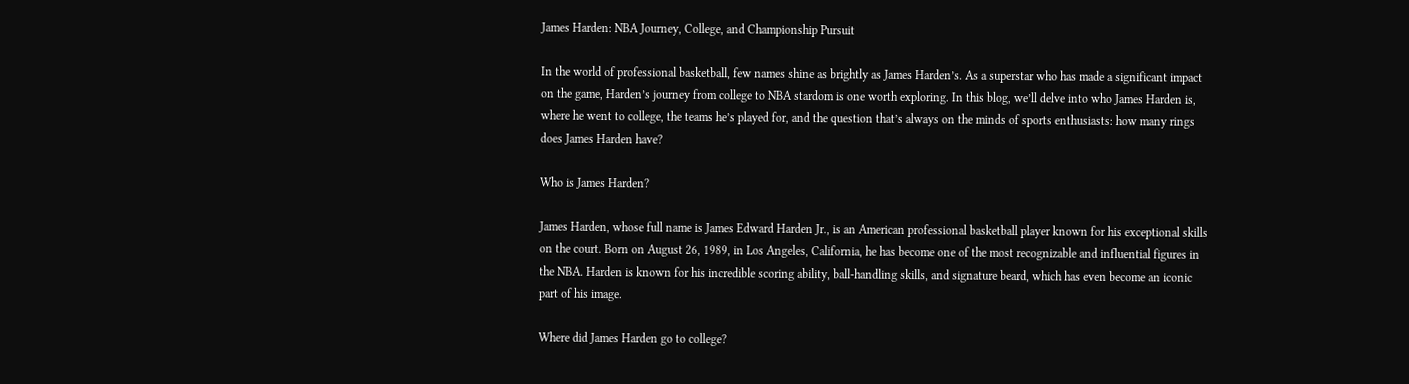James Harden: NBA Journey, College, and Championship Pursuit

In the world of professional basketball, few names shine as brightly as James Harden’s. As a superstar who has made a significant impact on the game, Harden’s journey from college to NBA stardom is one worth exploring. In this blog, we’ll delve into who James Harden is, where he went to college, the teams he’s played for, and the question that’s always on the minds of sports enthusiasts: how many rings does James Harden have?

Who is James Harden?

James Harden, whose full name is James Edward Harden Jr., is an American professional basketball player known for his exceptional skills on the court. Born on August 26, 1989, in Los Angeles, California, he has become one of the most recognizable and influential figures in the NBA. Harden is known for his incredible scoring ability, ball-handling skills, and signature beard, which has even become an iconic part of his image.

Where did James Harden go to college?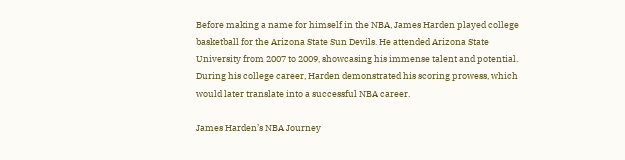Before making a name for himself in the NBA, James Harden played college basketball for the Arizona State Sun Devils. He attended Arizona State University from 2007 to 2009, showcasing his immense talent and potential. During his college career, Harden demonstrated his scoring prowess, which would later translate into a successful NBA career.

James Harden’s NBA Journey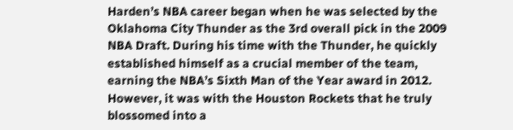Harden’s NBA career began when he was selected by the Oklahoma City Thunder as the 3rd overall pick in the 2009 NBA Draft. During his time with the Thunder, he quickly established himself as a crucial member of the team, earning the NBA’s Sixth Man of the Year award in 2012. However, it was with the Houston Rockets that he truly blossomed into a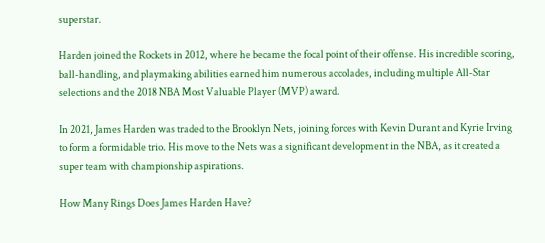superstar.

Harden joined the Rockets in 2012, where he became the focal point of their offense. His incredible scoring, ball-handling, and playmaking abilities earned him numerous accolades, including multiple All-Star selections and the 2018 NBA Most Valuable Player (MVP) award.

In 2021, James Harden was traded to the Brooklyn Nets, joining forces with Kevin Durant and Kyrie Irving to form a formidable trio. His move to the Nets was a significant development in the NBA, as it created a super team with championship aspirations.

How Many Rings Does James Harden Have?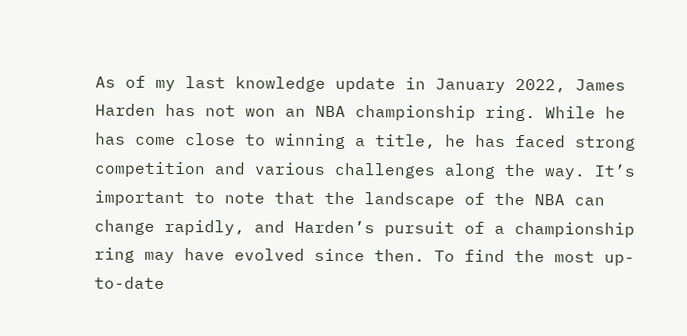As of my last knowledge update in January 2022, James Harden has not won an NBA championship ring. While he has come close to winning a title, he has faced strong competition and various challenges along the way. It’s important to note that the landscape of the NBA can change rapidly, and Harden’s pursuit of a championship ring may have evolved since then. To find the most up-to-date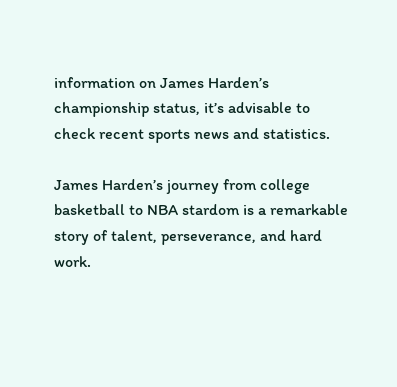information on James Harden’s championship status, it’s advisable to check recent sports news and statistics.

James Harden’s journey from college basketball to NBA stardom is a remarkable story of talent, perseverance, and hard work.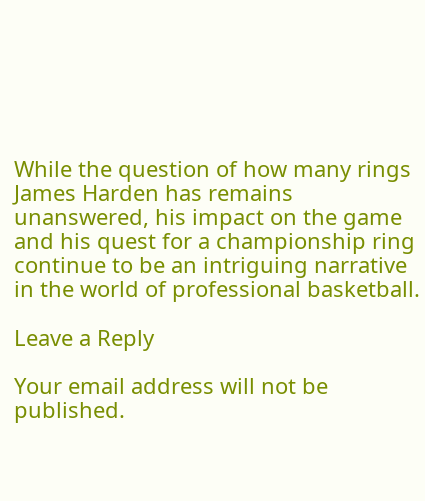While the question of how many rings James Harden has remains unanswered, his impact on the game and his quest for a championship ring continue to be an intriguing narrative in the world of professional basketball.

Leave a Reply

Your email address will not be published.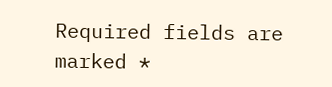Required fields are marked *